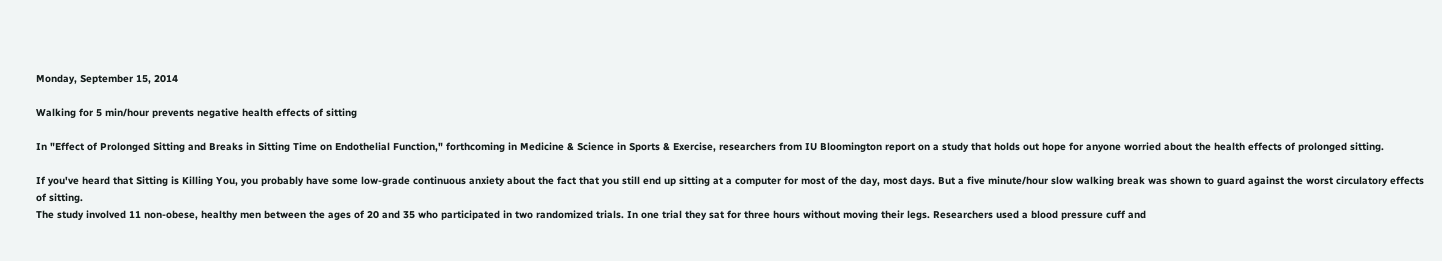Monday, September 15, 2014

Walking for 5 min/hour prevents negative health effects of sitting

In "Effect of Prolonged Sitting and Breaks in Sitting Time on Endothelial Function," forthcoming in Medicine & Science in Sports & Exercise, researchers from IU Bloomington report on a study that holds out hope for anyone worried about the health effects of prolonged sitting.

If you've heard that Sitting is Killing You, you probably have some low-grade continuous anxiety about the fact that you still end up sitting at a computer for most of the day, most days. But a five minute/hour slow walking break was shown to guard against the worst circulatory effects of sitting.
The study involved 11 non-obese, healthy men between the ages of 20 and 35 who participated in two randomized trials. In one trial they sat for three hours without moving their legs. Researchers used a blood pressure cuff and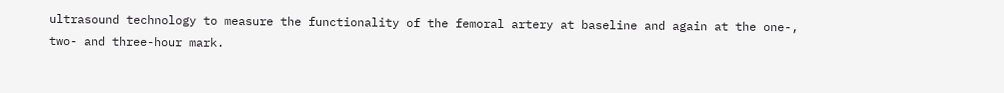ultrasound technology to measure the functionality of the femoral artery at baseline and again at the one-, two- and three-hour mark.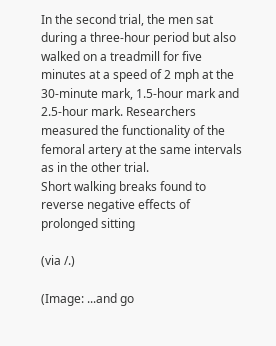In the second trial, the men sat during a three-hour period but also walked on a treadmill for five minutes at a speed of 2 mph at the 30-minute mark, 1.5-hour mark and 2.5-hour mark. Researchers measured the functionality of the femoral artery at the same intervals as in the other trial.
Short walking breaks found to reverse negative effects of prolonged sitting

(via /.)

(Image: ...and go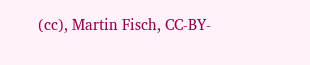(cc), Martin Fisch, CC-BY-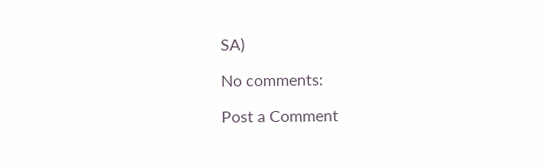SA)

No comments:

Post a Comment